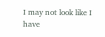I may not look like I have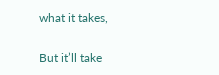what it takes,

But it’ll take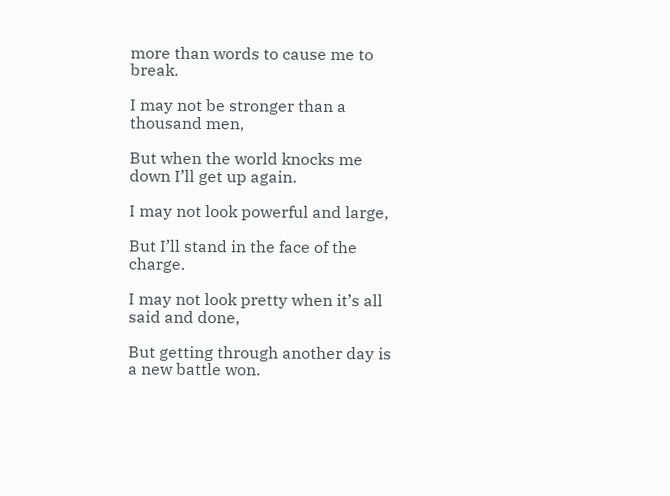more than words to cause me to break.

I may not be stronger than a thousand men,

But when the world knocks me down I’ll get up again.

I may not look powerful and large,

But I’ll stand in the face of the charge.

I may not look pretty when it’s all said and done,

But getting through another day is a new battle won.